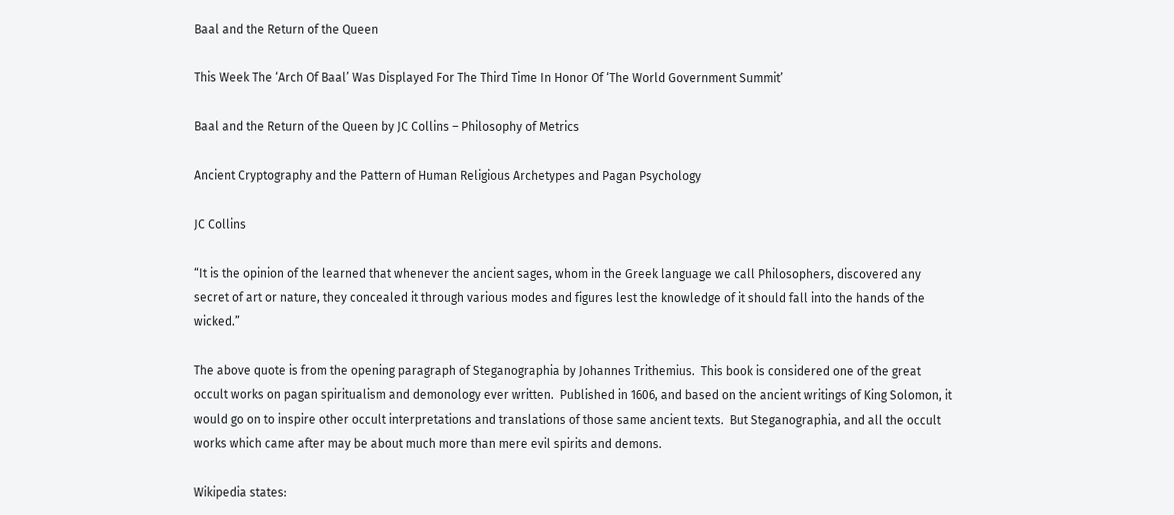Baal and the Return of the Queen

This Week The ‘Arch Of Baal’ Was Displayed For The Third Time In Honor Of ‘The World Government Summit’

Baal and the Return of the Queen by JC Collins – Philosophy of Metrics

Ancient Cryptography and the Pattern of Human Religious Archetypes and Pagan Psychology

JC Collins

“It is the opinion of the learned that whenever the ancient sages, whom in the Greek language we call Philosophers, discovered any secret of art or nature, they concealed it through various modes and figures lest the knowledge of it should fall into the hands of the wicked.”

The above quote is from the opening paragraph of Steganographia by Johannes Trithemius.  This book is considered one of the great occult works on pagan spiritualism and demonology ever written.  Published in 1606, and based on the ancient writings of King Solomon, it would go on to inspire other occult interpretations and translations of those same ancient texts.  But Steganographia, and all the occult works which came after may be about much more than mere evil spirits and demons.

Wikipedia states: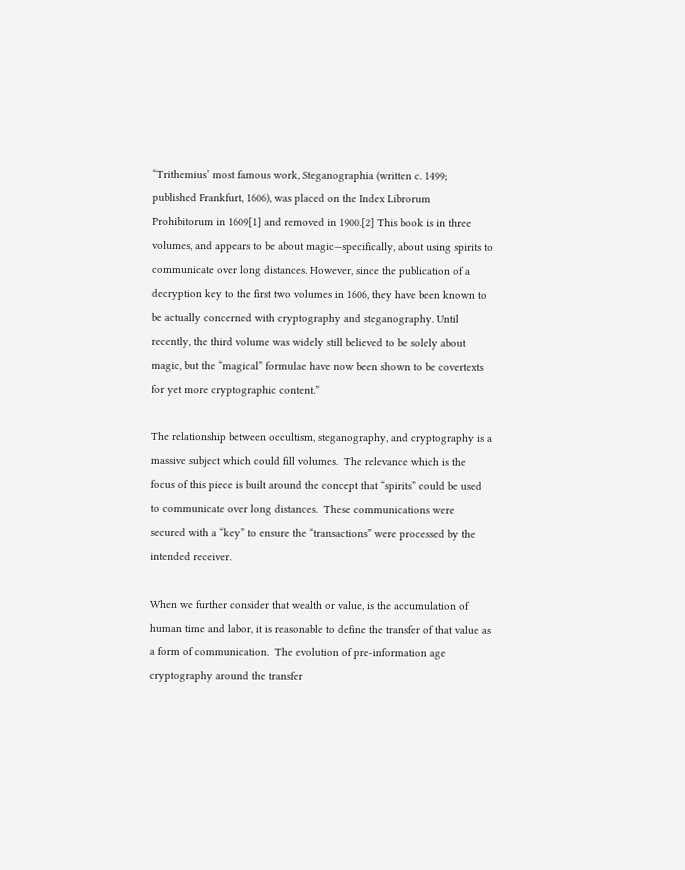“Trithemius’ most famous work, Steganographia (written c. 1499; published Frankfurt, 1606), was placed on the Index Librorum Prohibitorum in 1609[1] and removed in 1900.[2] This book is in three volumes, and appears to be about magic—specifically, about using spirits to communicate over long distances. However, since the publication of a decryption key to the first two volumes in 1606, they have been known to be actually concerned with cryptography and steganography. Until recently, the third volume was widely still believed to be solely about magic, but the “magical” formulae have now been shown to be covertexts for yet more cryptographic content.”

The relationship between occultism, steganography, and cryptography is a massive subject which could fill volumes.  The relevance which is the focus of this piece is built around the concept that “spirits” could be used to communicate over long distances.  These communications were secured with a “key” to ensure the “transactions” were processed by the intended receiver.

When we further consider that wealth or value, is the accumulation of human time and labor, it is reasonable to define the transfer of that value as a form of communication.  The evolution of pre-information age cryptography around the transfer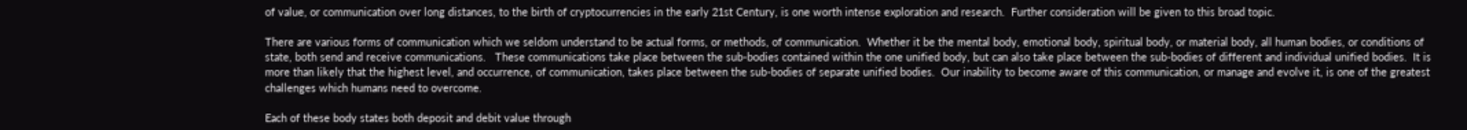of value, or communication over long distances, to the birth of cryptocurrencies in the early 21st Century, is one worth intense exploration and research.  Further consideration will be given to this broad topic.

There are various forms of communication which we seldom understand to be actual forms, or methods, of communication.  Whether it be the mental body, emotional body, spiritual body, or material body, all human bodies, or conditions of state, both send and receive communications.   These communications take place between the sub-bodies contained within the one unified body, but can also take place between the sub-bodies of different and individual unified bodies.  It is more than likely that the highest level, and occurrence, of communication, takes place between the sub-bodies of separate unified bodies.  Our inability to become aware of this communication, or manage and evolve it, is one of the greatest challenges which humans need to overcome.

Each of these body states both deposit and debit value through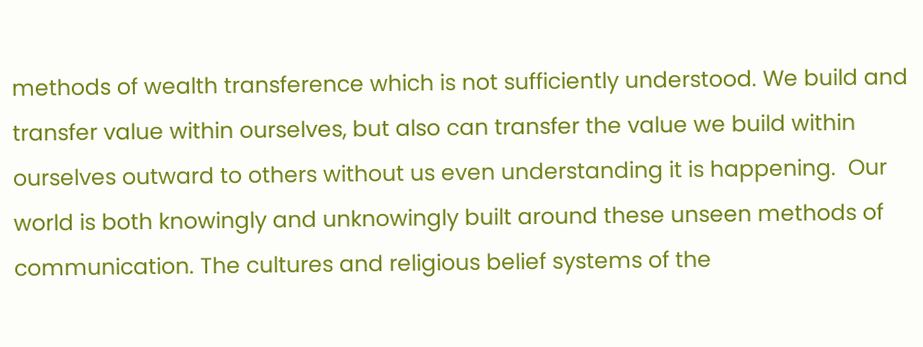methods of wealth transference which is not sufficiently understood. We build and transfer value within ourselves, but also can transfer the value we build within ourselves outward to others without us even understanding it is happening.  Our world is both knowingly and unknowingly built around these unseen methods of communication. The cultures and religious belief systems of the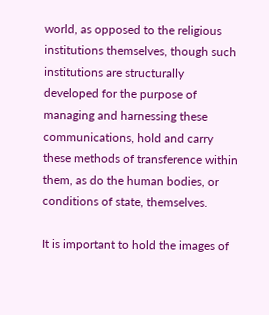world, as opposed to the religious institutions themselves, though such institutions are structurally developed for the purpose of managing and harnessing these communications, hold and carry these methods of transference within them, as do the human bodies, or conditions of state, themselves.

It is important to hold the images of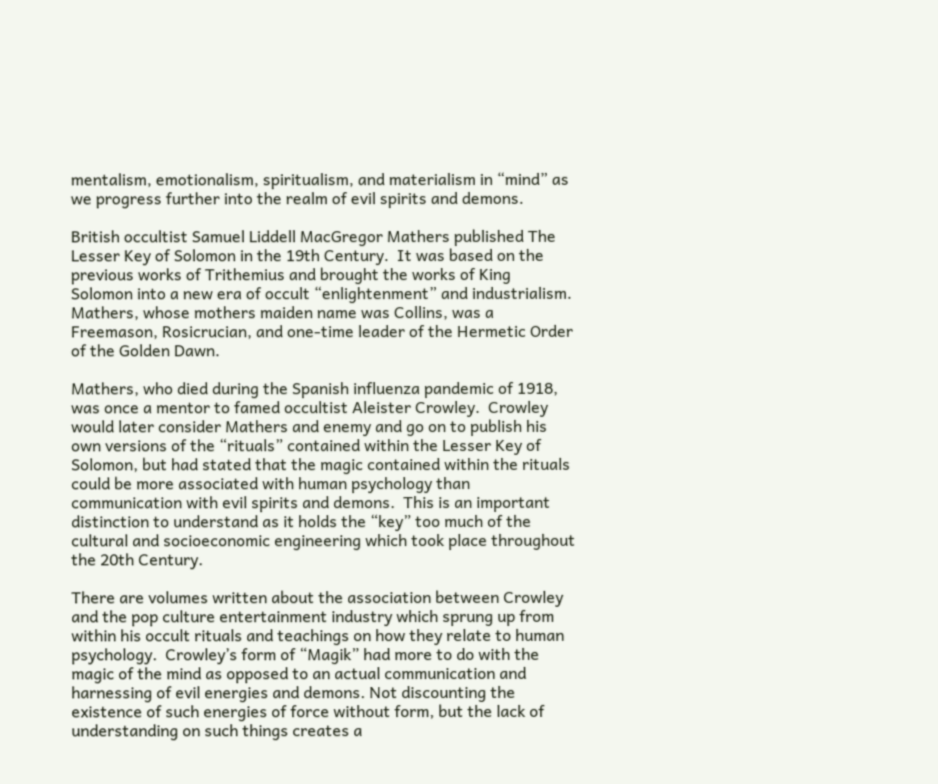mentalism, emotionalism, spiritualism, and materialism in “mind” as we progress further into the realm of evil spirits and demons.

British occultist Samuel Liddell MacGregor Mathers published The Lesser Key of Solomon in the 19th Century.  It was based on the previous works of Trithemius and brought the works of King Solomon into a new era of occult “enlightenment” and industrialism. Mathers, whose mothers maiden name was Collins, was a Freemason, Rosicrucian, and one-time leader of the Hermetic Order of the Golden Dawn.

Mathers, who died during the Spanish influenza pandemic of 1918, was once a mentor to famed occultist Aleister Crowley.  Crowley would later consider Mathers and enemy and go on to publish his own versions of the “rituals” contained within the Lesser Key of Solomon, but had stated that the magic contained within the rituals could be more associated with human psychology than communication with evil spirits and demons.  This is an important distinction to understand as it holds the “key” too much of the cultural and socioeconomic engineering which took place throughout the 20th Century.

There are volumes written about the association between Crowley and the pop culture entertainment industry which sprung up from within his occult rituals and teachings on how they relate to human psychology.  Crowley’s form of “Magik” had more to do with the magic of the mind as opposed to an actual communication and harnessing of evil energies and demons. Not discounting the existence of such energies of force without form, but the lack of understanding on such things creates a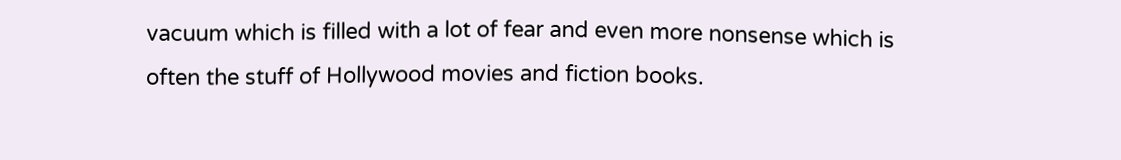vacuum which is filled with a lot of fear and even more nonsense which is often the stuff of Hollywood movies and fiction books.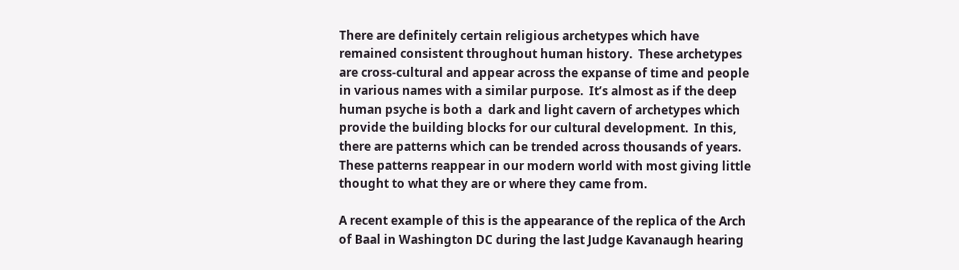There are definitely certain religious archetypes which have remained consistent throughout human history.  These archetypes are cross-cultural and appear across the expanse of time and people in various names with a similar purpose.  It’s almost as if the deep human psyche is both a  dark and light cavern of archetypes which provide the building blocks for our cultural development.  In this, there are patterns which can be trended across thousands of years.  These patterns reappear in our modern world with most giving little thought to what they are or where they came from.

A recent example of this is the appearance of the replica of the Arch of Baal in Washington DC during the last Judge Kavanaugh hearing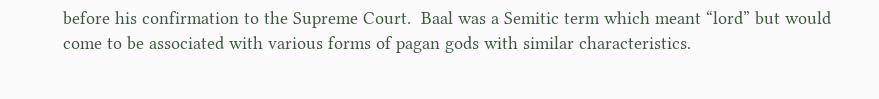before his confirmation to the Supreme Court.  Baal was a Semitic term which meant “lord” but would come to be associated with various forms of pagan gods with similar characteristics.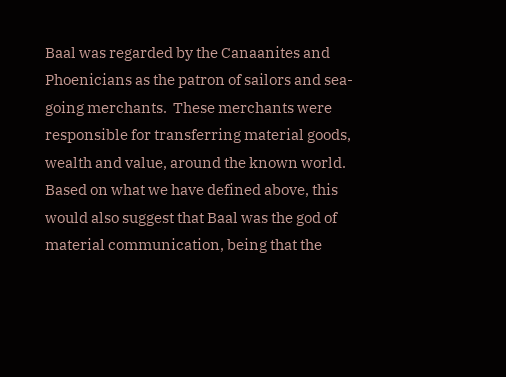Baal was regarded by the Canaanites and Phoenicians as the patron of sailors and sea-going merchants.  These merchants were responsible for transferring material goods, wealth and value, around the known world.  Based on what we have defined above, this would also suggest that Baal was the god of material communication, being that the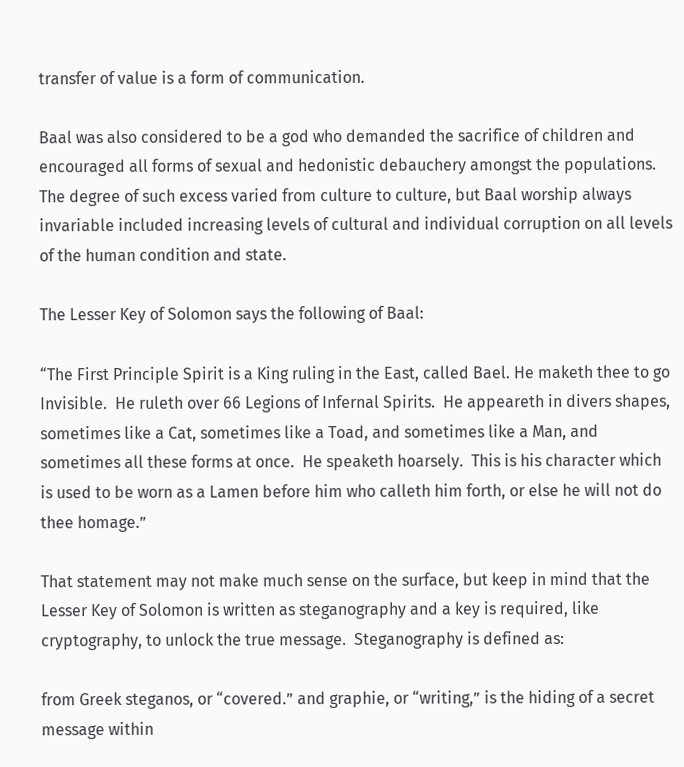transfer of value is a form of communication.

Baal was also considered to be a god who demanded the sacrifice of children and encouraged all forms of sexual and hedonistic debauchery amongst the populations. The degree of such excess varied from culture to culture, but Baal worship always invariable included increasing levels of cultural and individual corruption on all levels of the human condition and state.

The Lesser Key of Solomon says the following of Baal:

“The First Principle Spirit is a King ruling in the East, called Bael. He maketh thee to go Invisible.  He ruleth over 66 Legions of Infernal Spirits.  He appeareth in divers shapes, sometimes like a Cat, sometimes like a Toad, and sometimes like a Man, and sometimes all these forms at once.  He speaketh hoarsely.  This is his character which is used to be worn as a Lamen before him who calleth him forth, or else he will not do thee homage.”

That statement may not make much sense on the surface, but keep in mind that the Lesser Key of Solomon is written as steganography and a key is required, like cryptography, to unlock the true message.  Steganography is defined as:

from Greek steganos, or “covered.” and graphie, or “writing,” is the hiding of a secret message within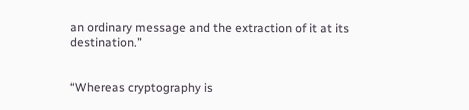an ordinary message and the extraction of it at its destination.”


“Whereas cryptography is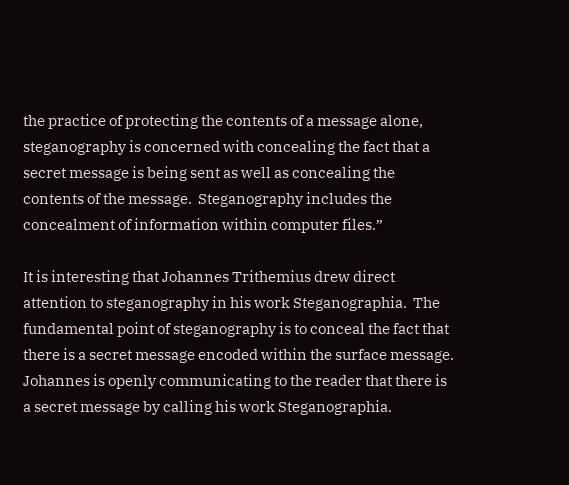the practice of protecting the contents of a message alone, steganography is concerned with concealing the fact that a secret message is being sent as well as concealing the contents of the message.  Steganography includes the concealment of information within computer files.”

It is interesting that Johannes Trithemius drew direct attention to steganography in his work Steganographia.  The fundamental point of steganography is to conceal the fact that there is a secret message encoded within the surface message.  Johannes is openly communicating to the reader that there is a secret message by calling his work Steganographia.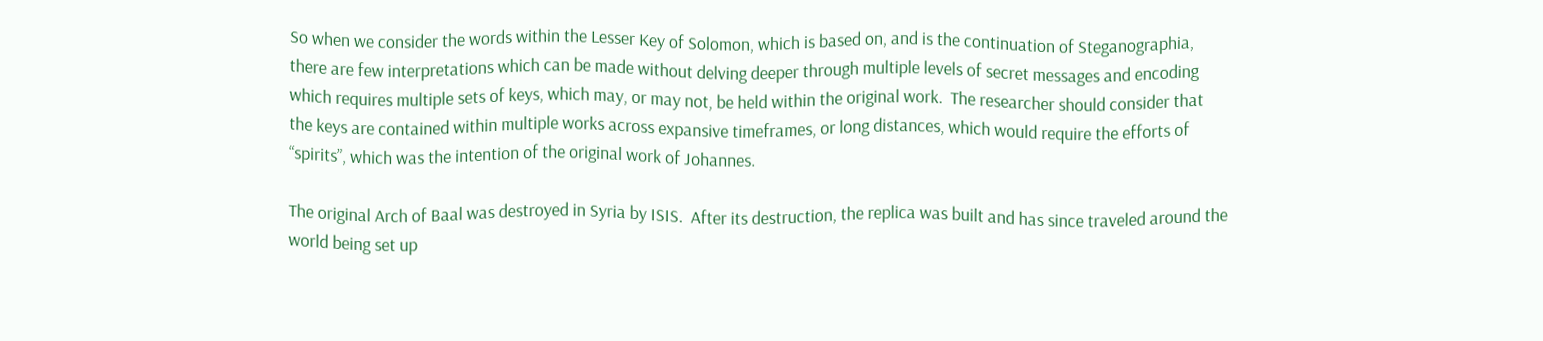So when we consider the words within the Lesser Key of Solomon, which is based on, and is the continuation of Steganographia, there are few interpretations which can be made without delving deeper through multiple levels of secret messages and encoding which requires multiple sets of keys, which may, or may not, be held within the original work.  The researcher should consider that the keys are contained within multiple works across expansive timeframes, or long distances, which would require the efforts of “spirits”, which was the intention of the original work of Johannes.

The original Arch of Baal was destroyed in Syria by ISIS.  After its destruction, the replica was built and has since traveled around the world being set up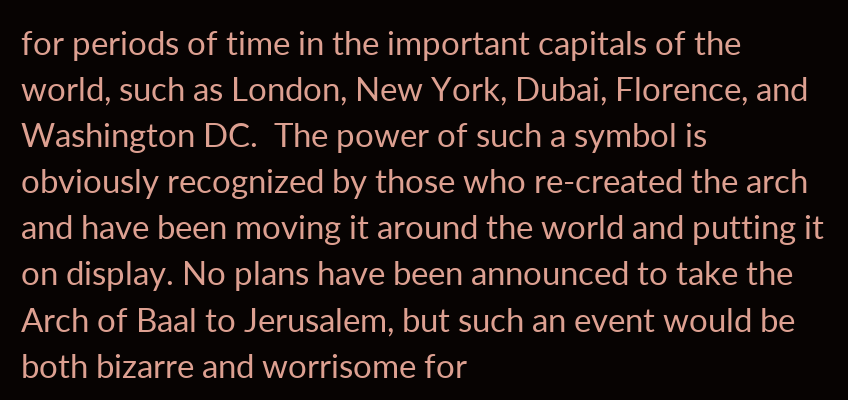for periods of time in the important capitals of the world, such as London, New York, Dubai, Florence, and Washington DC.  The power of such a symbol is obviously recognized by those who re-created the arch and have been moving it around the world and putting it on display. No plans have been announced to take the Arch of Baal to Jerusalem, but such an event would be both bizarre and worrisome for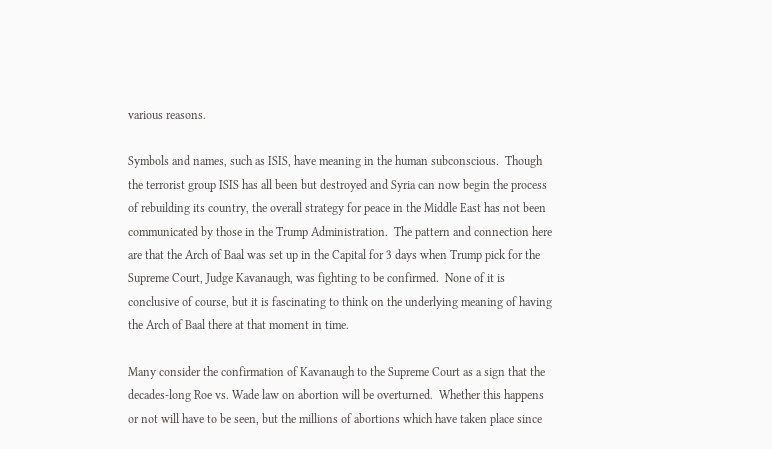various reasons.

Symbols and names, such as ISIS, have meaning in the human subconscious.  Though the terrorist group ISIS has all been but destroyed and Syria can now begin the process of rebuilding its country, the overall strategy for peace in the Middle East has not been communicated by those in the Trump Administration.  The pattern and connection here are that the Arch of Baal was set up in the Capital for 3 days when Trump pick for the Supreme Court, Judge Kavanaugh, was fighting to be confirmed.  None of it is conclusive of course, but it is fascinating to think on the underlying meaning of having the Arch of Baal there at that moment in time.

Many consider the confirmation of Kavanaugh to the Supreme Court as a sign that the decades-long Roe vs. Wade law on abortion will be overturned.  Whether this happens or not will have to be seen, but the millions of abortions which have taken place since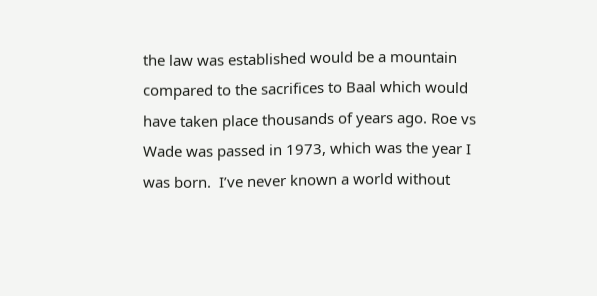the law was established would be a mountain compared to the sacrifices to Baal which would have taken place thousands of years ago. Roe vs Wade was passed in 1973, which was the year I was born.  I’ve never known a world without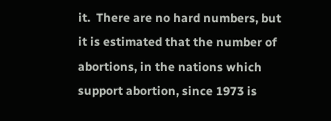it.  There are no hard numbers, but it is estimated that the number of abortions, in the nations which support abortion, since 1973 is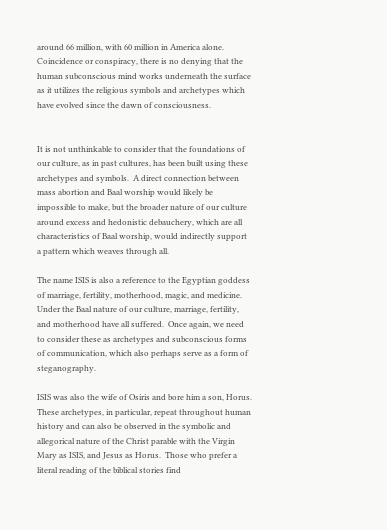around 66 million, with 60 million in America alone. Coincidence or conspiracy, there is no denying that the human subconscious mind works underneath the surface as it utilizes the religious symbols and archetypes which have evolved since the dawn of consciousness.


It is not unthinkable to consider that the foundations of our culture, as in past cultures, has been built using these archetypes and symbols.  A direct connection between mass abortion and Baal worship would likely be impossible to make, but the broader nature of our culture around excess and hedonistic debauchery, which are all characteristics of Baal worship, would indirectly support a pattern which weaves through all.

The name ISIS is also a reference to the Egyptian goddess of marriage, fertility, motherhood, magic, and medicine.  Under the Baal nature of our culture, marriage, fertility, and motherhood have all suffered.  Once again, we need to consider these as archetypes and subconscious forms of communication, which also perhaps serve as a form of steganography.

ISIS was also the wife of Osiris and bore him a son, Horus.  These archetypes, in particular, repeat throughout human history and can also be observed in the symbolic and allegorical nature of the Christ parable with the Virgin Mary as ISIS, and Jesus as Horus.  Those who prefer a literal reading of the biblical stories find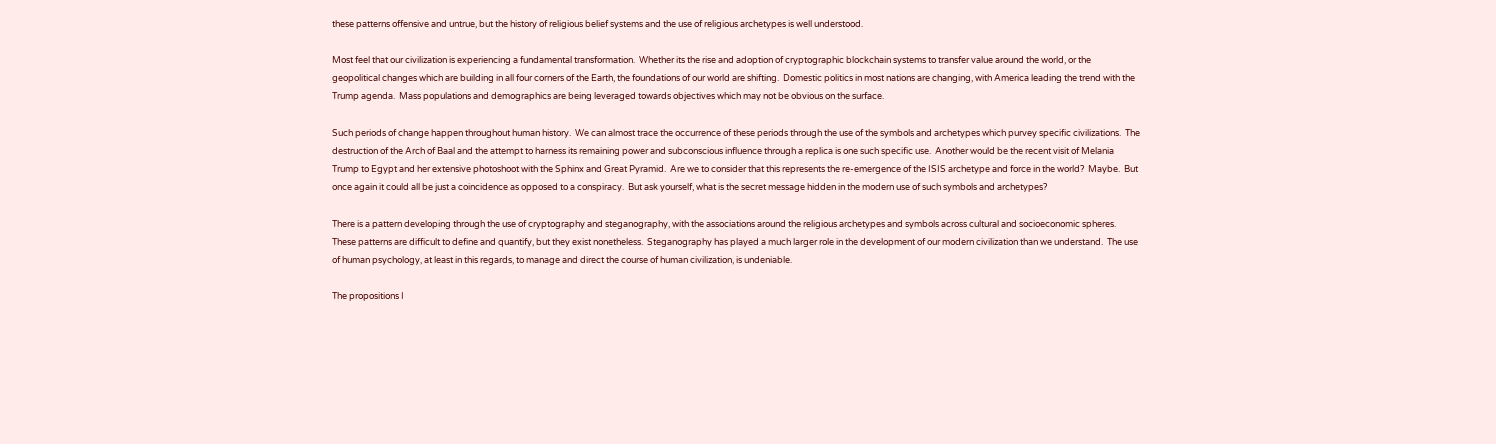these patterns offensive and untrue, but the history of religious belief systems and the use of religious archetypes is well understood.

Most feel that our civilization is experiencing a fundamental transformation.  Whether its the rise and adoption of cryptographic blockchain systems to transfer value around the world, or the geopolitical changes which are building in all four corners of the Earth, the foundations of our world are shifting.  Domestic politics in most nations are changing, with America leading the trend with the Trump agenda.  Mass populations and demographics are being leveraged towards objectives which may not be obvious on the surface.

Such periods of change happen throughout human history.  We can almost trace the occurrence of these periods through the use of the symbols and archetypes which purvey specific civilizations.  The destruction of the Arch of Baal and the attempt to harness its remaining power and subconscious influence through a replica is one such specific use.  Another would be the recent visit of Melania Trump to Egypt and her extensive photoshoot with the Sphinx and Great Pyramid.  Are we to consider that this represents the re-emergence of the ISIS archetype and force in the world?  Maybe.  But once again it could all be just a coincidence as opposed to a conspiracy.  But ask yourself, what is the secret message hidden in the modern use of such symbols and archetypes?

There is a pattern developing through the use of cryptography and steganography, with the associations around the religious archetypes and symbols across cultural and socioeconomic spheres.  These patterns are difficult to define and quantify, but they exist nonetheless.  Steganography has played a much larger role in the development of our modern civilization than we understand.  The use of human psychology, at least in this regards, to manage and direct the course of human civilization, is undeniable.

The propositions I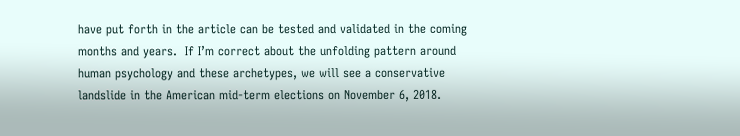have put forth in the article can be tested and validated in the coming months and years.  If I’m correct about the unfolding pattern around human psychology and these archetypes, we will see a conservative landslide in the American mid-term elections on November 6, 2018.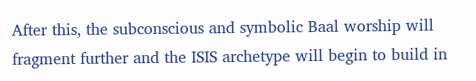After this, the subconscious and symbolic Baal worship will fragment further and the ISIS archetype will begin to build in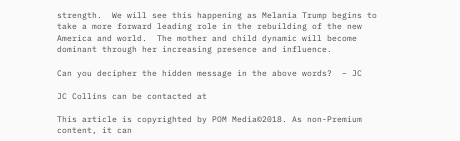strength.  We will see this happening as Melania Trump begins to take a more forward leading role in the rebuilding of the new America and world.  The mother and child dynamic will become dominant through her increasing presence and influence.

Can you decipher the hidden message in the above words?  – JC

JC Collins can be contacted at

This article is copyrighted by POM Media©2018. As non-Premium content, it can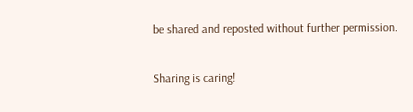be shared and reposted without further permission.

Sharing is caring!